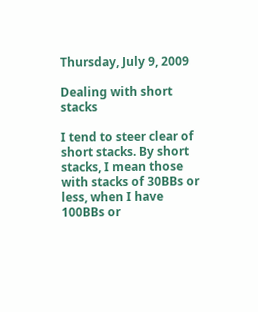Thursday, July 9, 2009

Dealing with short stacks

I tend to steer clear of short stacks. By short stacks, I mean those with stacks of 30BBs or less, when I have 100BBs or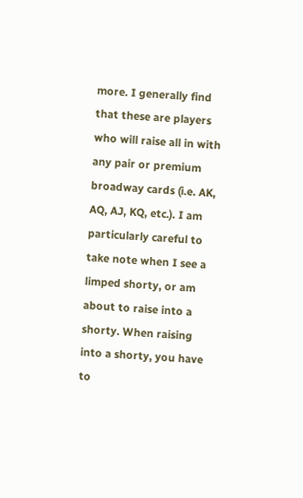more. I generally find that these are players who will raise all in with any pair or premium broadway cards (i.e. AK, AQ, AJ, KQ, etc.). I am particularly careful to take note when I see a limped shorty, or am about to raise into a shorty. When raising into a shorty, you have to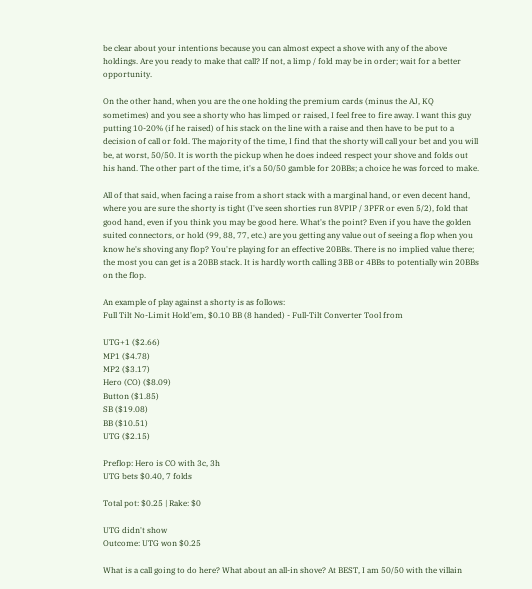be clear about your intentions because you can almost expect a shove with any of the above holdings. Are you ready to make that call? If not, a limp / fold may be in order; wait for a better opportunity.

On the other hand, when you are the one holding the premium cards (minus the AJ, KQ sometimes) and you see a shorty who has limped or raised, I feel free to fire away. I want this guy putting 10-20% (if he raised) of his stack on the line with a raise and then have to be put to a decision of call or fold. The majority of the time, I find that the shorty will call your bet and you will be, at worst, 50/50. It is worth the pickup when he does indeed respect your shove and folds out his hand. The other part of the time, it's a 50/50 gamble for 20BBs; a choice he was forced to make.

All of that said, when facing a raise from a short stack with a marginal hand, or even decent hand, where you are sure the shorty is tight (I've seen shorties run 8VPIP / 3PFR or even 5/2), fold that good hand, even if you think you may be good here. What's the point? Even if you have the golden suited connectors, or hold (99, 88, 77, etc.) are you getting any value out of seeing a flop when you know he's shoving any flop? You're playing for an effective 20BBs. There is no implied value there; the most you can get is a 20BB stack. It is hardly worth calling 3BB or 4BBs to potentially win 20BBs on the flop.

An example of play against a shorty is as follows:
Full Tilt No-Limit Hold'em, $0.10 BB (8 handed) - Full-Tilt Converter Tool from

UTG+1 ($2.66)
MP1 ($4.78)
MP2 ($3.17)
Hero (CO) ($8.09)
Button ($1.85)
SB ($19.08)
BB ($10.51)
UTG ($2.15)

Preflop: Hero is CO with 3c, 3h
UTG bets $0.40, 7 folds

Total pot: $0.25 | Rake: $0

UTG didn't show
Outcome: UTG won $0.25

What is a call going to do here? What about an all-in shove? At BEST, I am 50/50 with the villain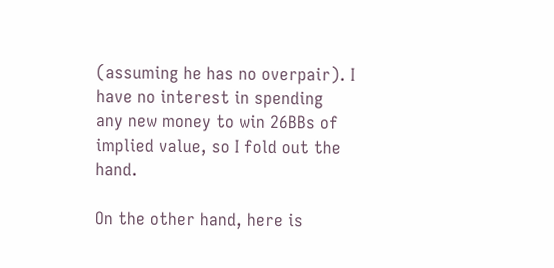(assuming he has no overpair). I have no interest in spending any new money to win 26BBs of implied value, so I fold out the hand.

On the other hand, here is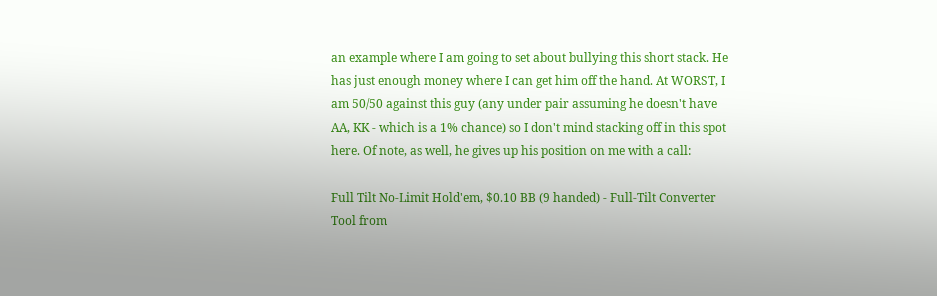an example where I am going to set about bullying this short stack. He has just enough money where I can get him off the hand. At WORST, I am 50/50 against this guy (any under pair assuming he doesn't have AA, KK - which is a 1% chance) so I don't mind stacking off in this spot here. Of note, as well, he gives up his position on me with a call:

Full Tilt No-Limit Hold'em, $0.10 BB (9 handed) - Full-Tilt Converter Tool from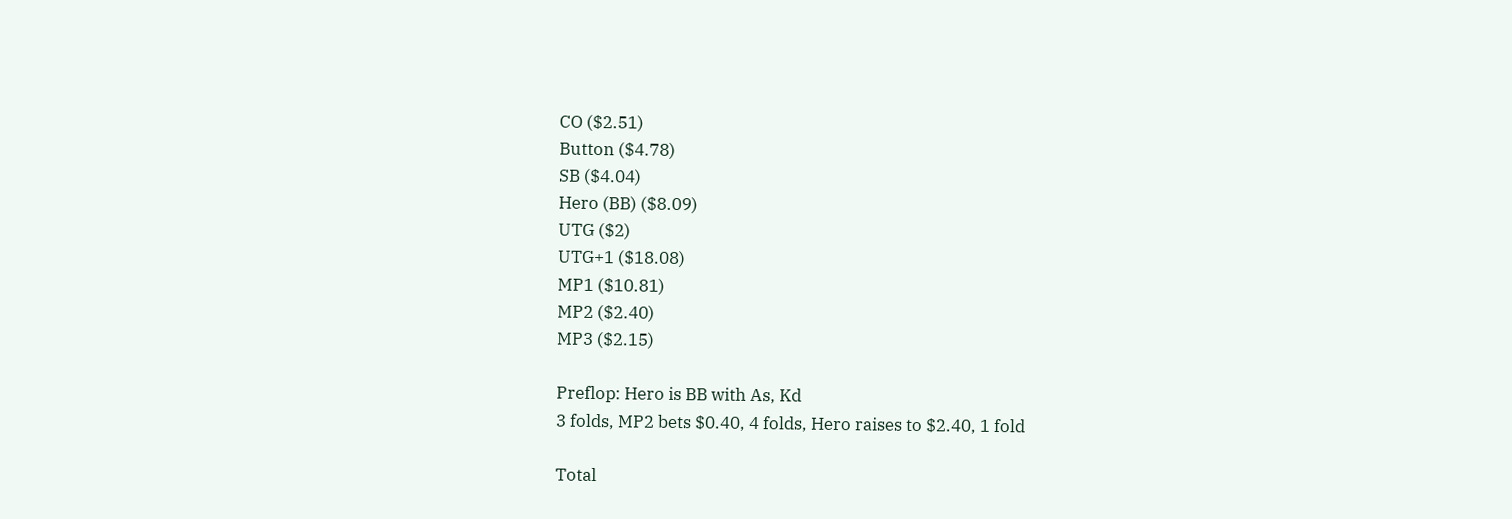CO ($2.51)
Button ($4.78)
SB ($4.04)
Hero (BB) ($8.09)
UTG ($2)
UTG+1 ($18.08)
MP1 ($10.81)
MP2 ($2.40)
MP3 ($2.15)

Preflop: Hero is BB with As, Kd
3 folds, MP2 bets $0.40, 4 folds, Hero raises to $2.40, 1 fold

Total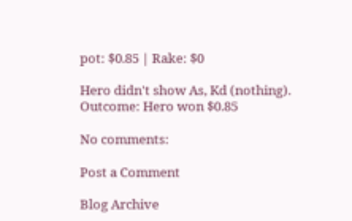pot: $0.85 | Rake: $0

Hero didn't show As, Kd (nothing).
Outcome: Hero won $0.85

No comments:

Post a Comment

Blog Archive